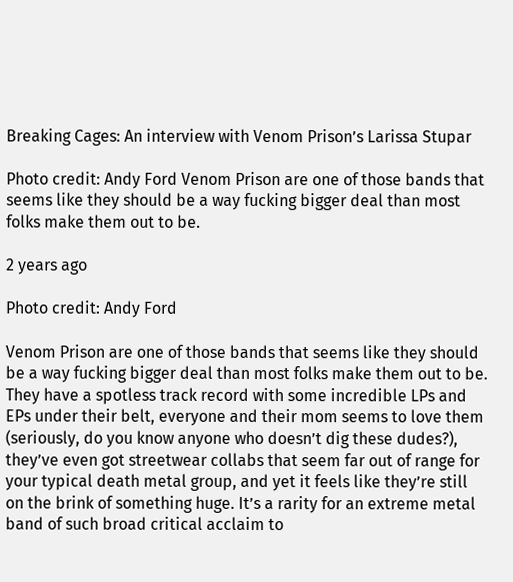Breaking Cages: An interview with Venom Prison’s Larissa Stupar

Photo credit: Andy Ford Venom Prison are one of those bands that seems like they should be a way fucking bigger deal than most folks make them out to be.

2 years ago

Photo credit: Andy Ford

Venom Prison are one of those bands that seems like they should be a way fucking bigger deal than most folks make them out to be. They have a spotless track record with some incredible LPs and EPs under their belt, everyone and their mom seems to love them (seriously, do you know anyone who doesn’t dig these dudes?), they’ve even got streetwear collabs that seem far out of range for your typical death metal group, and yet it feels like they’re still on the brink of something huge. It’s a rarity for an extreme metal band of such broad critical acclaim to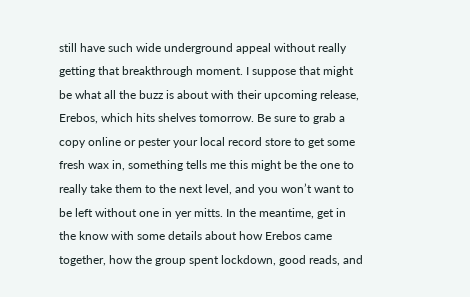still have such wide underground appeal without really getting that breakthrough moment. I suppose that might be what all the buzz is about with their upcoming release, Erebos, which hits shelves tomorrow. Be sure to grab a copy online or pester your local record store to get some fresh wax in, something tells me this might be the one to really take them to the next level, and you won’t want to be left without one in yer mitts. In the meantime, get in the know with some details about how Erebos came together, how the group spent lockdown, good reads, and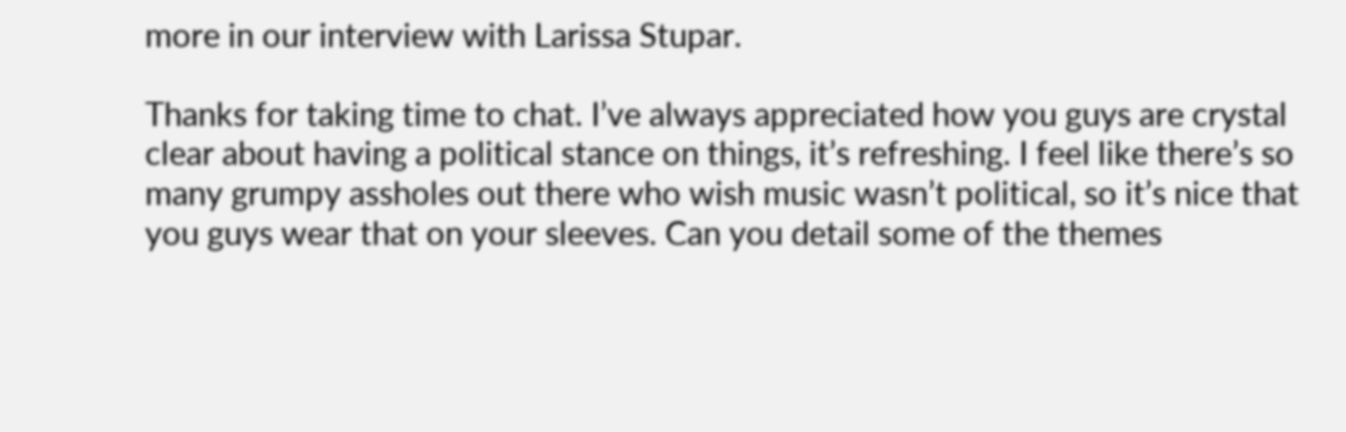more in our interview with Larissa Stupar.

Thanks for taking time to chat. I’ve always appreciated how you guys are crystal clear about having a political stance on things, it’s refreshing. I feel like there’s so many grumpy assholes out there who wish music wasn’t political, so it’s nice that you guys wear that on your sleeves. Can you detail some of the themes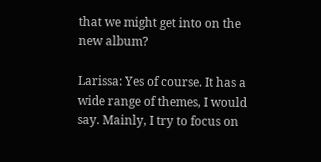that we might get into on the new album?

Larissa: Yes of course. It has a wide range of themes, I would say. Mainly, I try to focus on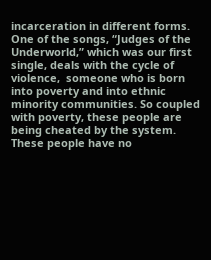incarceration in different forms. One of the songs, “Judges of the Underworld,” which was our first single, deals with the cycle of violence,  someone who is born into poverty and into ethnic minority communities. So coupled with poverty, these people are being cheated by the system. These people have no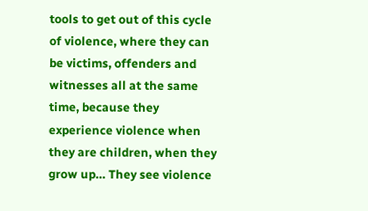tools to get out of this cycle of violence, where they can be victims, offenders and witnesses all at the same time, because they experience violence when they are children, when they grow up… They see violence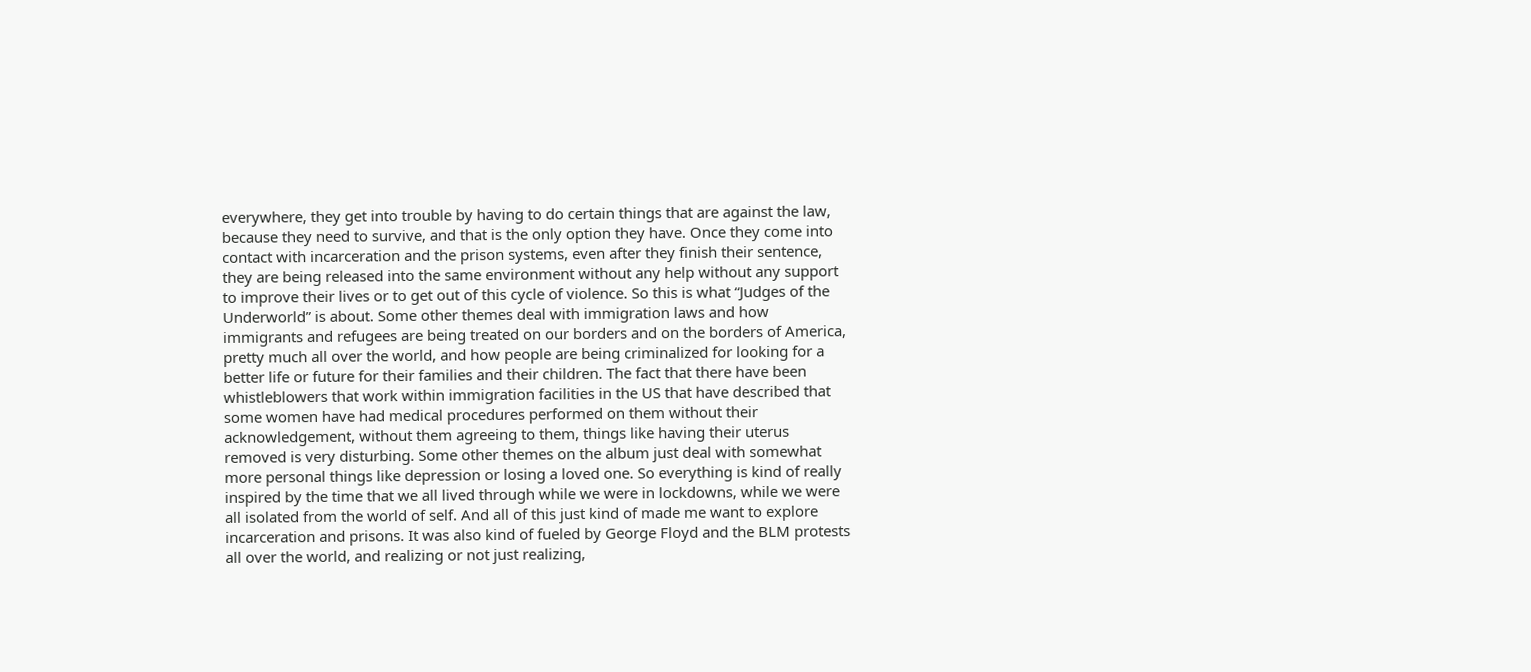everywhere, they get into trouble by having to do certain things that are against the law, because they need to survive, and that is the only option they have. Once they come into contact with incarceration and the prison systems, even after they finish their sentence, they are being released into the same environment without any help without any support to improve their lives or to get out of this cycle of violence. So this is what “Judges of the Underworld” is about. Some other themes deal with immigration laws and how immigrants and refugees are being treated on our borders and on the borders of America, pretty much all over the world, and how people are being criminalized for looking for a better life or future for their families and their children. The fact that there have been whistleblowers that work within immigration facilities in the US that have described that some women have had medical procedures performed on them without their acknowledgement, without them agreeing to them, things like having their uterus removed is very disturbing. Some other themes on the album just deal with somewhat more personal things like depression or losing a loved one. So everything is kind of really inspired by the time that we all lived through while we were in lockdowns, while we were all isolated from the world of self. And all of this just kind of made me want to explore incarceration and prisons. It was also kind of fueled by George Floyd and the BLM protests all over the world, and realizing or not just realizing,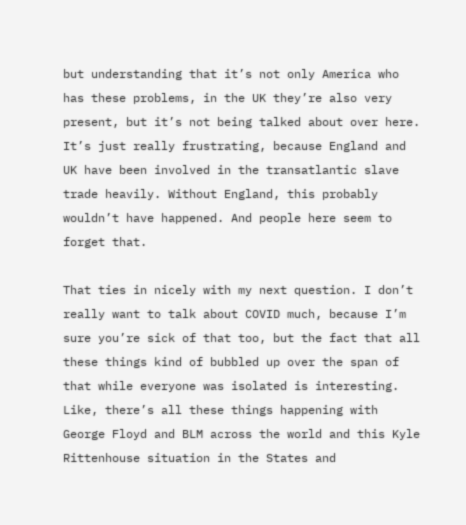but understanding that it’s not only America who has these problems, in the UK they’re also very present, but it’s not being talked about over here. It’s just really frustrating, because England and UK have been involved in the transatlantic slave trade heavily. Without England, this probably wouldn’t have happened. And people here seem to forget that.

That ties in nicely with my next question. I don’t really want to talk about COVID much, because I’m sure you’re sick of that too, but the fact that all these things kind of bubbled up over the span of that while everyone was isolated is interesting. Like, there’s all these things happening with George Floyd and BLM across the world and this Kyle Rittenhouse situation in the States and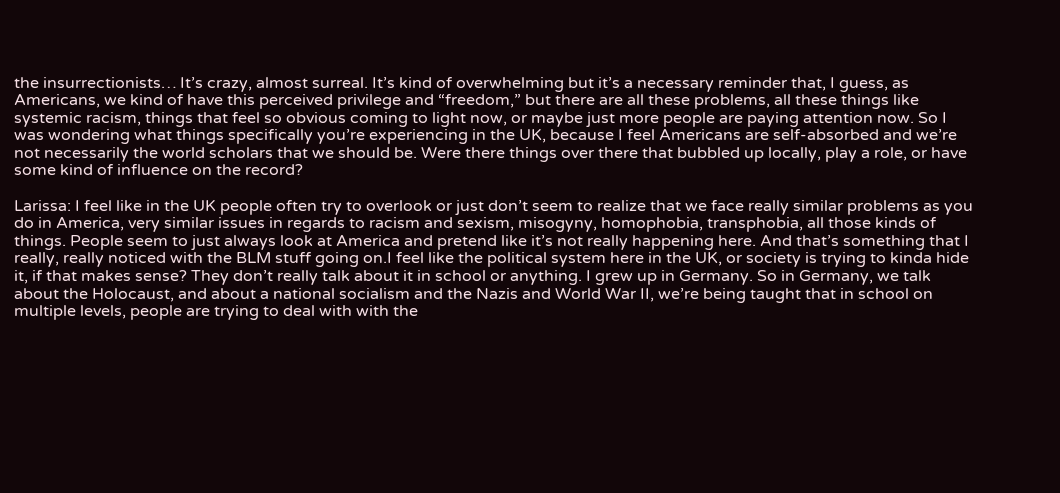the insurrectionists… It’s crazy, almost surreal. It’s kind of overwhelming but it’s a necessary reminder that, I guess, as Americans, we kind of have this perceived privilege and “freedom,” but there are all these problems, all these things like systemic racism, things that feel so obvious coming to light now, or maybe just more people are paying attention now. So I was wondering what things specifically you’re experiencing in the UK, because I feel Americans are self-absorbed and we’re not necessarily the world scholars that we should be. Were there things over there that bubbled up locally, play a role, or have some kind of influence on the record?

Larissa: I feel like in the UK people often try to overlook or just don’t seem to realize that we face really similar problems as you do in America, very similar issues in regards to racism and sexism, misogyny, homophobia, transphobia, all those kinds of things. People seem to just always look at America and pretend like it’s not really happening here. And that’s something that I really, really noticed with the BLM stuff going on.I feel like the political system here in the UK, or society is trying to kinda hide it, if that makes sense? They don’t really talk about it in school or anything. I grew up in Germany. So in Germany, we talk about the Holocaust, and about a national socialism and the Nazis and World War II, we’re being taught that in school on multiple levels, people are trying to deal with with the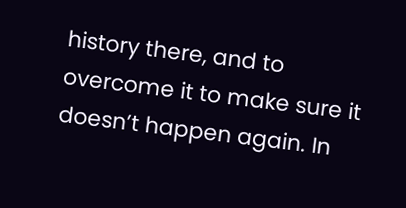history there, and to overcome it to make sure it doesn’t happen again. In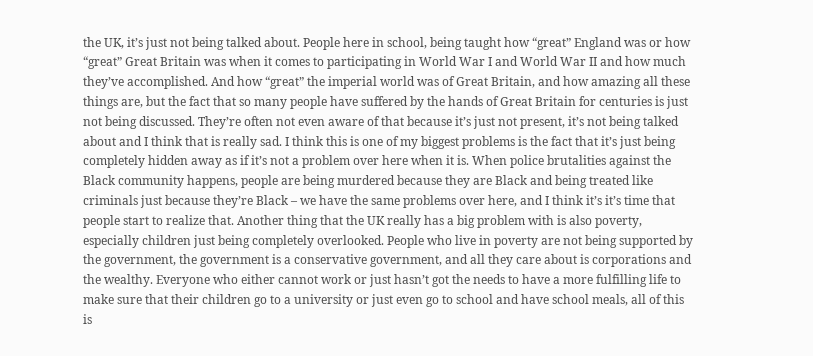the UK, it’s just not being talked about. People here in school, being taught how “great” England was or how “great” Great Britain was when it comes to participating in World War I and World War II and how much they’ve accomplished. And how “great” the imperial world was of Great Britain, and how amazing all these things are, but the fact that so many people have suffered by the hands of Great Britain for centuries is just not being discussed. They’re often not even aware of that because it’s just not present, it’s not being talked about and I think that is really sad. I think this is one of my biggest problems is the fact that it’s just being completely hidden away as if it’s not a problem over here when it is. When police brutalities against the Black community happens, people are being murdered because they are Black and being treated like criminals just because they’re Black – we have the same problems over here, and I think it’s it’s time that people start to realize that. Another thing that the UK really has a big problem with is also poverty, especially children just being completely overlooked. People who live in poverty are not being supported by the government, the government is a conservative government, and all they care about is corporations and the wealthy. Everyone who either cannot work or just hasn’t got the needs to have a more fulfilling life to make sure that their children go to a university or just even go to school and have school meals, all of this is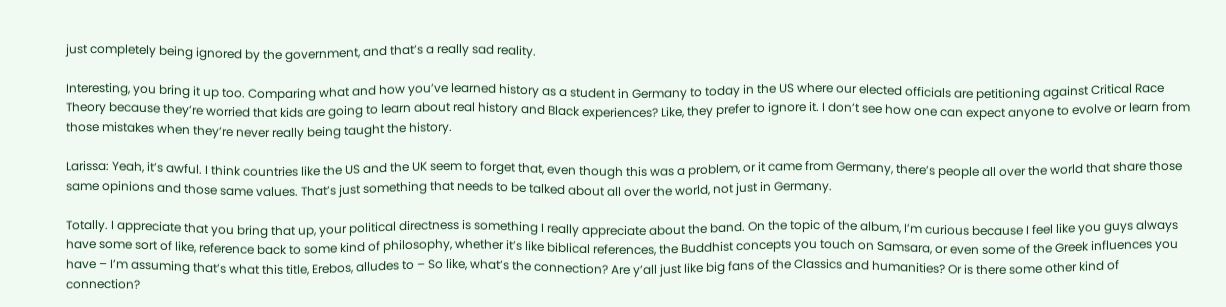just completely being ignored by the government, and that’s a really sad reality.

Interesting, you bring it up too. Comparing what and how you’ve learned history as a student in Germany to today in the US where our elected officials are petitioning against Critical Race Theory because they’re worried that kids are going to learn about real history and Black experiences? Like, they prefer to ignore it. I don’t see how one can expect anyone to evolve or learn from those mistakes when they’re never really being taught the history.

Larissa: Yeah, it’s awful. I think countries like the US and the UK seem to forget that, even though this was a problem, or it came from Germany, there’s people all over the world that share those same opinions and those same values. That’s just something that needs to be talked about all over the world, not just in Germany.

Totally. I appreciate that you bring that up, your political directness is something I really appreciate about the band. On the topic of the album, I’m curious because I feel like you guys always have some sort of like, reference back to some kind of philosophy, whether it’s like biblical references, the Buddhist concepts you touch on Samsara, or even some of the Greek influences you have – I’m assuming that’s what this title, Erebos, alludes to – So like, what’s the connection? Are y’all just like big fans of the Classics and humanities? Or is there some other kind of connection?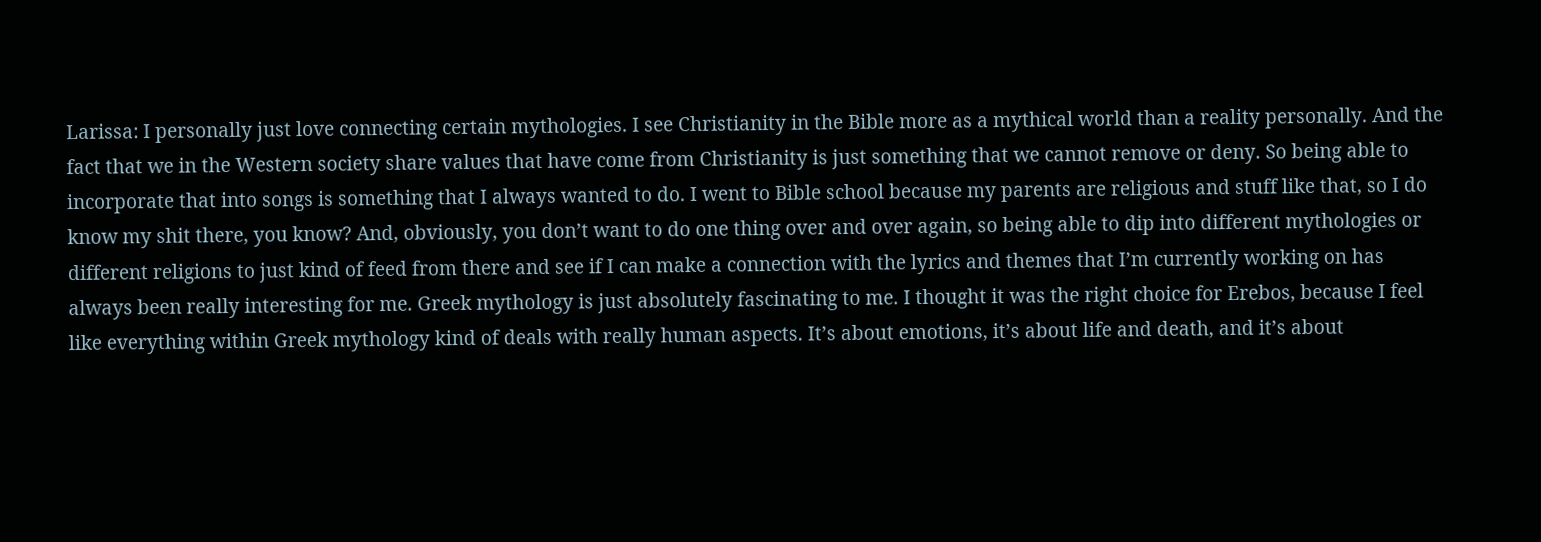Larissa: I personally just love connecting certain mythologies. I see Christianity in the Bible more as a mythical world than a reality personally. And the fact that we in the Western society share values that have come from Christianity is just something that we cannot remove or deny. So being able to incorporate that into songs is something that I always wanted to do. I went to Bible school because my parents are religious and stuff like that, so I do know my shit there, you know? And, obviously, you don’t want to do one thing over and over again, so being able to dip into different mythologies or different religions to just kind of feed from there and see if I can make a connection with the lyrics and themes that I’m currently working on has always been really interesting for me. Greek mythology is just absolutely fascinating to me. I thought it was the right choice for Erebos, because I feel like everything within Greek mythology kind of deals with really human aspects. It’s about emotions, it’s about life and death, and it’s about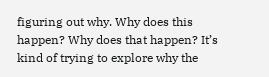figuring out why. Why does this happen? Why does that happen? It’s kind of trying to explore why the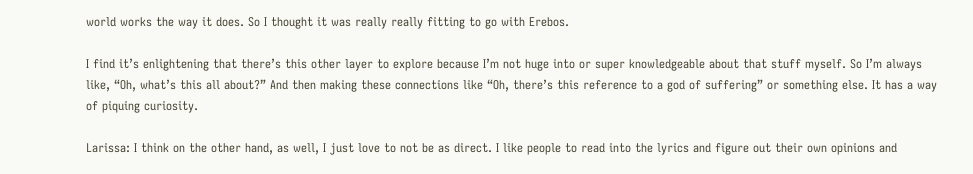world works the way it does. So I thought it was really really fitting to go with Erebos.

I find it’s enlightening that there’s this other layer to explore because I’m not huge into or super knowledgeable about that stuff myself. So I’m always like, “Oh, what’s this all about?” And then making these connections like “Oh, there’s this reference to a god of suffering” or something else. It has a way of piquing curiosity.

Larissa: I think on the other hand, as well, I just love to not be as direct. I like people to read into the lyrics and figure out their own opinions and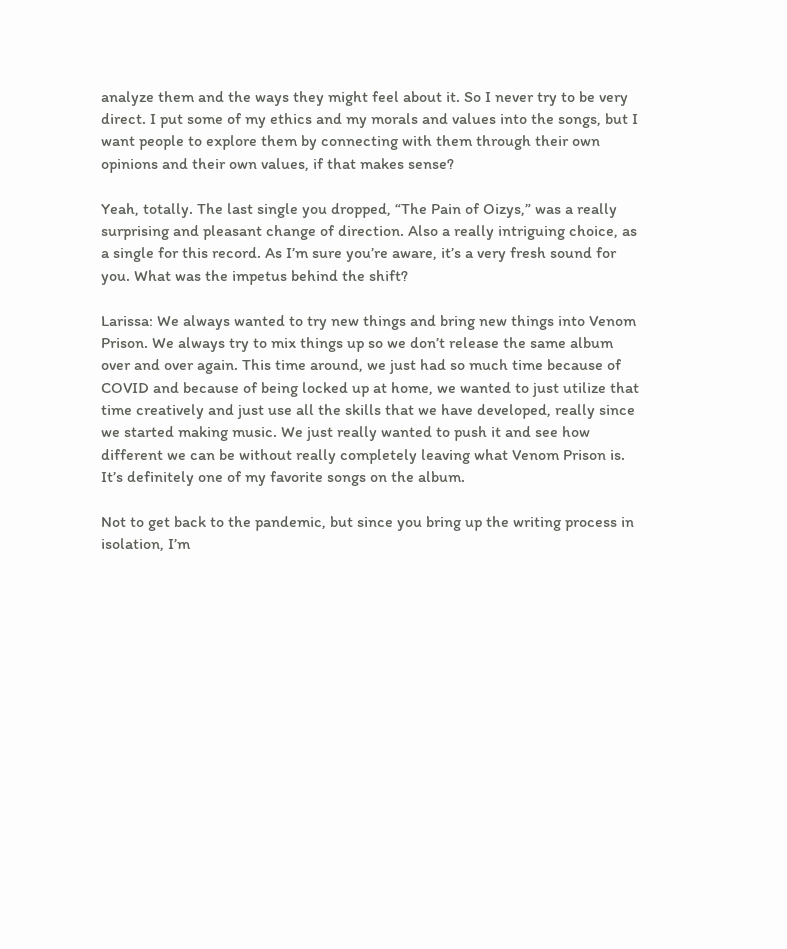analyze them and the ways they might feel about it. So I never try to be very direct. I put some of my ethics and my morals and values into the songs, but I want people to explore them by connecting with them through their own opinions and their own values, if that makes sense?

Yeah, totally. The last single you dropped, “The Pain of Oizys,” was a really surprising and pleasant change of direction. Also a really intriguing choice, as a single for this record. As I’m sure you’re aware, it’s a very fresh sound for you. What was the impetus behind the shift?

Larissa: We always wanted to try new things and bring new things into Venom Prison. We always try to mix things up so we don’t release the same album over and over again. This time around, we just had so much time because of COVID and because of being locked up at home, we wanted to just utilize that time creatively and just use all the skills that we have developed, really since we started making music. We just really wanted to push it and see how different we can be without really completely leaving what Venom Prison is. It’s definitely one of my favorite songs on the album.

Not to get back to the pandemic, but since you bring up the writing process in isolation, I’m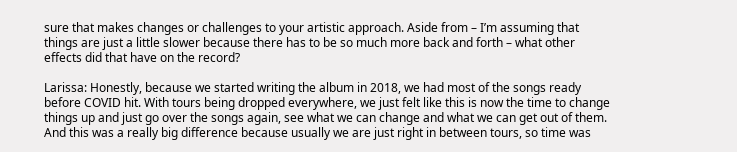sure that makes changes or challenges to your artistic approach. Aside from – I’m assuming that things are just a little slower because there has to be so much more back and forth – what other effects did that have on the record?

Larissa: Honestly, because we started writing the album in 2018, we had most of the songs ready before COVID hit. With tours being dropped everywhere, we just felt like this is now the time to change things up and just go over the songs again, see what we can change and what we can get out of them. And this was a really big difference because usually we are just right in between tours, so time was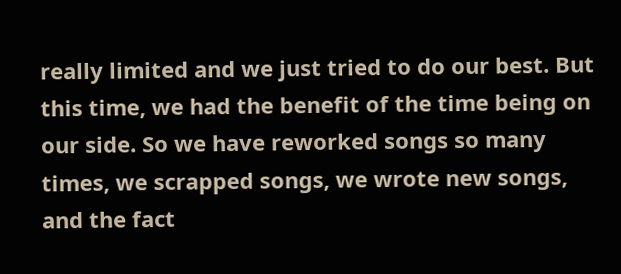really limited and we just tried to do our best. But this time, we had the benefit of the time being on our side. So we have reworked songs so many times, we scrapped songs, we wrote new songs, and the fact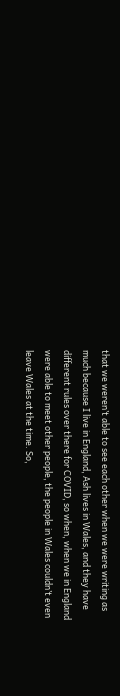that we weren’t able to see each other when we were writing as much because I live in England, Ash lives in Wales, and they have different rules over there for COVID, so when, when we in England were able to meet other people, the people in Wales couldn’t even leave Wales at the time. So,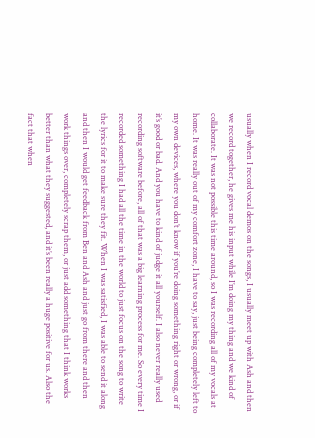usually when I record vocal demos on the songs, I usually meet up with Ash and then we record together, he gives me his input while I’m doing my thing and we kind of collaborate. It was not possible this time around, so I was recording all of my vocals at home. It was really out of my comfort zone, I have to say, just being completely left to my own devices, where you don’t know if you’re doing something right or wrong, or if it’s good or bad. And you have to kind of judge it all yourself. I also never really used recording software before, all of that was a big learning process for me. So every time I recorded something I had all the time in the world to just focus on the song to write the lyrics for it to make sure they fit. When I was satisfied, I was able to send it along and then I would get feedback from Ben and Ash and just go from there and then work things over, completely scrap them, or just add something that I think works better than what they suggested, and it’s been really a huge positive for us. Also the fact that when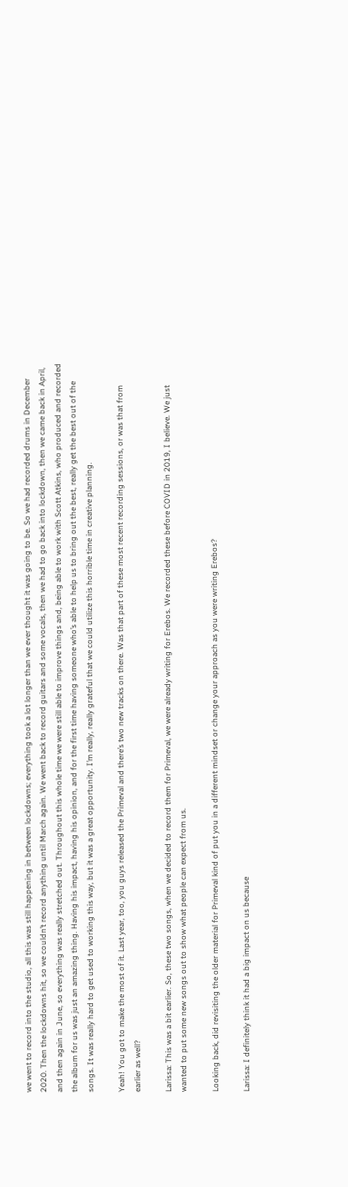we went to record into the studio, all this was still happening in between lockdowns; everything took a lot longer than we ever thought it was going to be. So we had recorded drums in December 2020. Then the lockdowns hit, so we couldn’t record anything until March again. We went back to record guitars and some vocals, then we had to go back into lockdown, then we came back in April, and then again in June, so everything was really stretched out. Throughout this whole time we were still able to improve things and, being able to work with Scott Atkins, who produced and recorded the album for us was just an amazing thing. Having his impact, having his opinion, and for the first time having someone who’s able to help us to bring out the best, really get the best out of the songs. It was really hard to get used to working this way, but it was a great opportunity. I’m really, really grateful that we could utilize this horrible time in creative planning.

Yeah! You got to make the most of it. Last year, too, you guys released the Primeval and there’s two new tracks on there. Was that part of these most recent recording sessions, or was that from earlier as well?

Larissa: This was a bit earlier. So, these two songs, when we decided to record them for Primeval, we were already writing for Erebos. We recorded these before COVID in 2019, I believe. We just wanted to put some new songs out to show what people can expect from us.

Looking back, did revisiting the older material for Primeval kind of put you in a different mindset or change your approach as you were writing Erebos?

Larissa: I definitely think it had a big impact on us because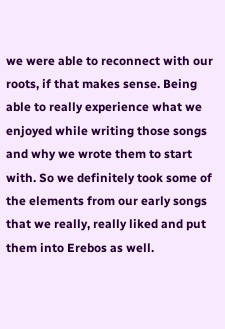we were able to reconnect with our roots, if that makes sense. Being able to really experience what we enjoyed while writing those songs and why we wrote them to start with. So we definitely took some of the elements from our early songs that we really, really liked and put them into Erebos as well.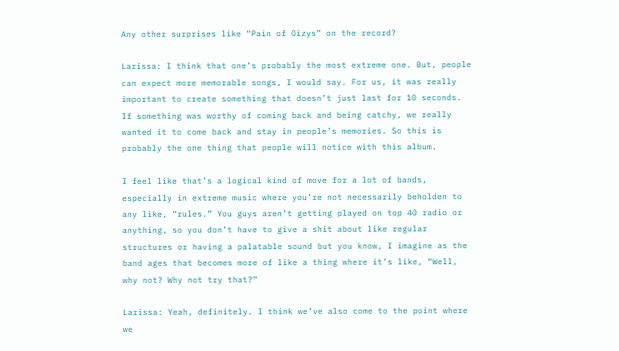Any other surprises like “Pain of Oizys” on the record?

Larissa: I think that one’s probably the most extreme one. But, people can expect more memorable songs, I would say. For us, it was really important to create something that doesn’t just last for 10 seconds. If something was worthy of coming back and being catchy, we really wanted it to come back and stay in people’s memories. So this is probably the one thing that people will notice with this album.

I feel like that’s a logical kind of move for a lot of bands, especially in extreme music where you’re not necessarily beholden to any like, “rules.” You guys aren’t getting played on top 40 radio or anything, so you don’t have to give a shit about like regular structures or having a palatable sound but you know, I imagine as the band ages that becomes more of like a thing where it’s like, “Well, why not? Why not try that?”

Larissa: Yeah, definitely. I think we’ve also come to the point where we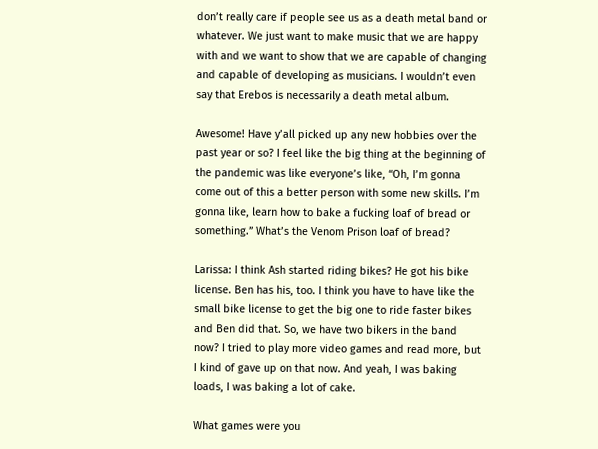don’t really care if people see us as a death metal band or whatever. We just want to make music that we are happy with and we want to show that we are capable of changing and capable of developing as musicians. I wouldn’t even say that Erebos is necessarily a death metal album.

Awesome! Have y’all picked up any new hobbies over the past year or so? I feel like the big thing at the beginning of the pandemic was like everyone’s like, “Oh, I’m gonna come out of this a better person with some new skills. I’m gonna like, learn how to bake a fucking loaf of bread or something.” What’s the Venom Prison loaf of bread?

Larissa: I think Ash started riding bikes? He got his bike license. Ben has his, too. I think you have to have like the small bike license to get the big one to ride faster bikes and Ben did that. So, we have two bikers in the band now? I tried to play more video games and read more, but I kind of gave up on that now. And yeah, I was baking loads, I was baking a lot of cake.

What games were you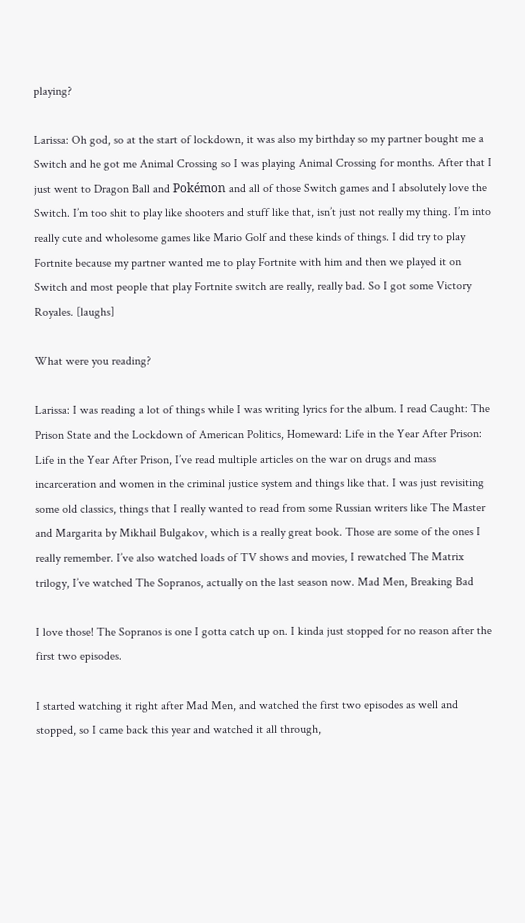playing?

Larissa: Oh god, so at the start of lockdown, it was also my birthday so my partner bought me a Switch and he got me Animal Crossing so I was playing Animal Crossing for months. After that I just went to Dragon Ball and Pokémon and all of those Switch games and I absolutely love the Switch. I’m too shit to play like shooters and stuff like that, isn’t just not really my thing. I’m into really cute and wholesome games like Mario Golf and these kinds of things. I did try to play Fortnite because my partner wanted me to play Fortnite with him and then we played it on Switch and most people that play Fortnite switch are really, really bad. So I got some Victory Royales. [laughs]

What were you reading?

Larissa: I was reading a lot of things while I was writing lyrics for the album. I read Caught: The Prison State and the Lockdown of American Politics, Homeward: Life in the Year After Prison: Life in the Year After Prison, I’ve read multiple articles on the war on drugs and mass incarceration and women in the criminal justice system and things like that. I was just revisiting some old classics, things that I really wanted to read from some Russian writers like The Master and Margarita by Mikhail Bulgakov, which is a really great book. Those are some of the ones I really remember. I’ve also watched loads of TV shows and movies, I rewatched The Matrix trilogy, I’ve watched The Sopranos, actually on the last season now. Mad Men, Breaking Bad

I love those! The Sopranos is one I gotta catch up on. I kinda just stopped for no reason after the first two episodes.

I started watching it right after Mad Men, and watched the first two episodes as well and stopped, so I came back this year and watched it all through,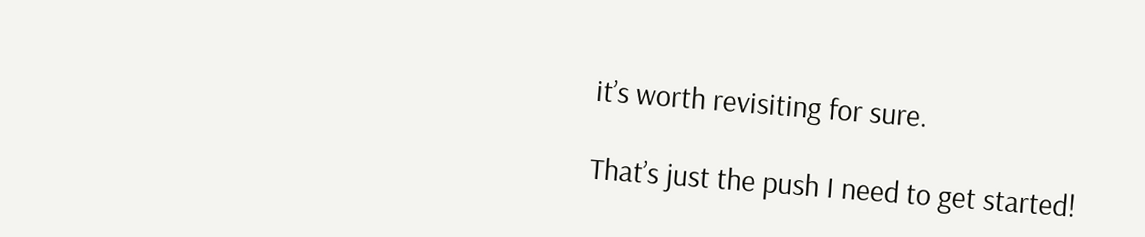it’s worth revisiting for sure.

That’s just the push I need to get started!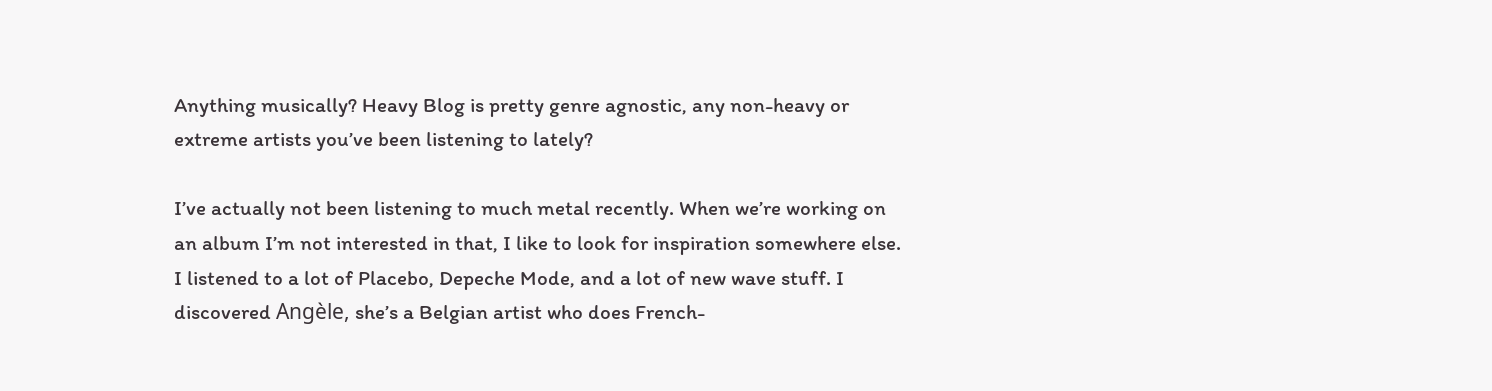Anything musically? Heavy Blog is pretty genre agnostic, any non-heavy or extreme artists you’ve been listening to lately?

I’ve actually not been listening to much metal recently. When we’re working on an album I’m not interested in that, I like to look for inspiration somewhere else. I listened to a lot of Placebo, Depeche Mode, and a lot of new wave stuff. I discovered Angèle, she’s a Belgian artist who does French-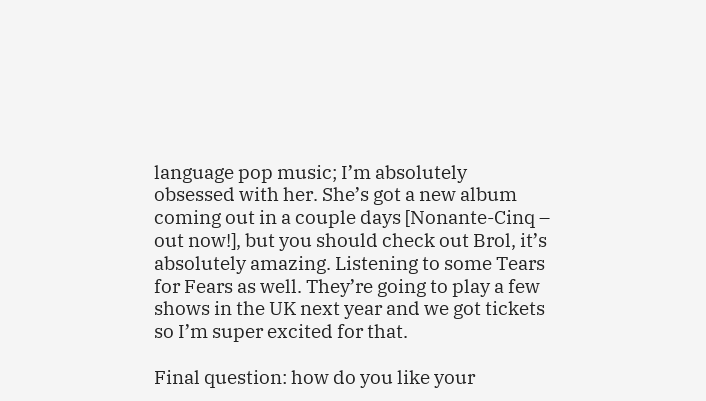language pop music; I’m absolutely obsessed with her. She’s got a new album coming out in a couple days [Nonante-Cinq – out now!], but you should check out Brol, it’s absolutely amazing. Listening to some Tears for Fears as well. They’re going to play a few shows in the UK next year and we got tickets so I’m super excited for that.

Final question: how do you like your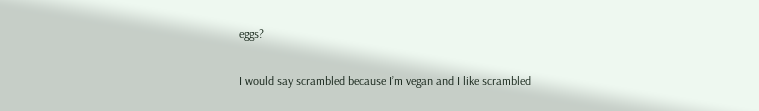eggs?

I would say scrambled because I’m vegan and I like scrambled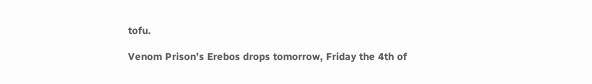tofu.

Venom Prison’s Erebos drops tomorrow, Friday the 4th of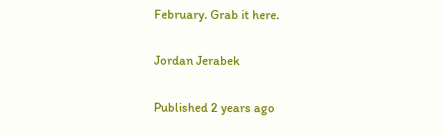February. Grab it here.

Jordan Jerabek

Published 2 years ago